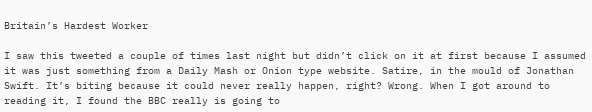Britain’s Hardest Worker

I saw this tweeted a couple of times last night but didn’t click on it at first because I assumed it was just something from a Daily Mash or Onion type website. Satire, in the mould of Jonathan Swift. It’s biting because it could never really happen, right? Wrong. When I got around to reading it, I found the BBC really is going to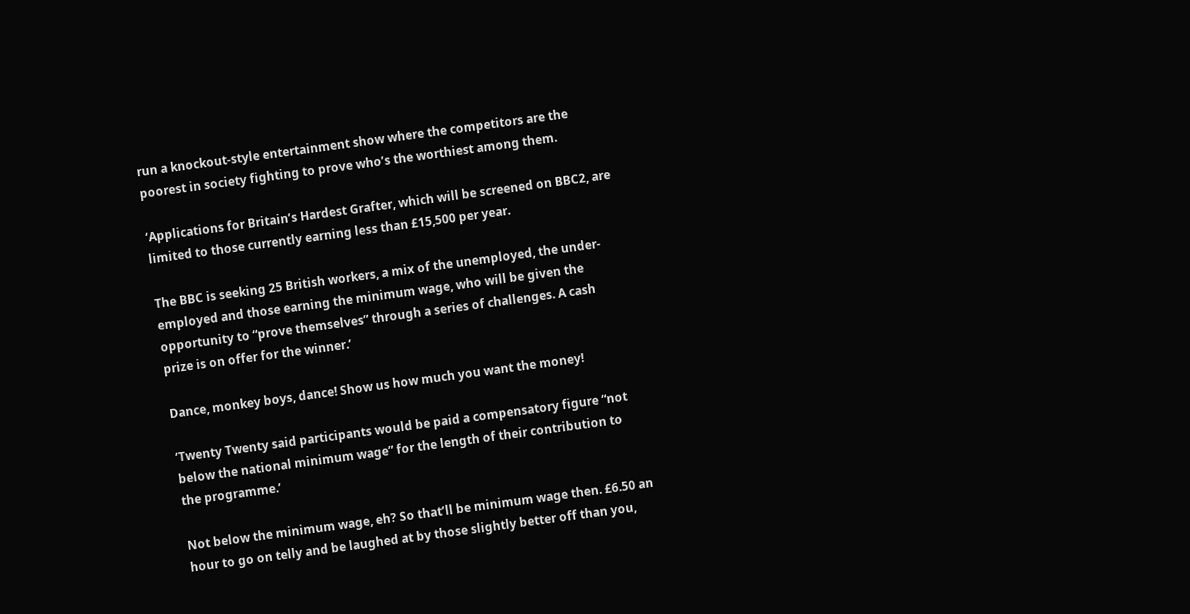run a knockout-style entertainment show where the competitors are the poorest in society fighting to prove who’s the worthiest among them.

‘Applications for Britain’s Hardest Grafter, which will be screened on BBC2, are limited to those currently earning less than £15,500 per year.

The BBC is seeking 25 British workers, a mix of the unemployed, the under-employed and those earning the minimum wage, who will be given the opportunity to “prove themselves” through a series of challenges. A cash prize is on offer for the winner.’

Dance, monkey boys, dance! Show us how much you want the money!

‘Twenty Twenty said participants would be paid a compensatory figure “not below the national minimum wage” for the length of their contribution to the programme.’

Not below the minimum wage, eh? So that’ll be minimum wage then. £6.50 an hour to go on telly and be laughed at by those slightly better off than you,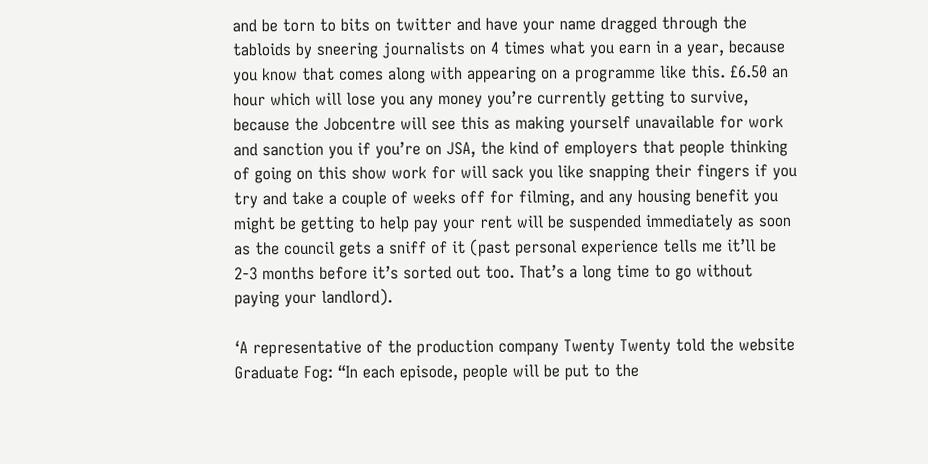and be torn to bits on twitter and have your name dragged through the tabloids by sneering journalists on 4 times what you earn in a year, because you know that comes along with appearing on a programme like this. £6.50 an hour which will lose you any money you’re currently getting to survive, because the Jobcentre will see this as making yourself unavailable for work and sanction you if you’re on JSA, the kind of employers that people thinking of going on this show work for will sack you like snapping their fingers if you try and take a couple of weeks off for filming, and any housing benefit you might be getting to help pay your rent will be suspended immediately as soon as the council gets a sniff of it (past personal experience tells me it’ll be 2-3 months before it’s sorted out too. That’s a long time to go without paying your landlord).

‘A representative of the production company Twenty Twenty told the website Graduate Fog: “In each episode, people will be put to the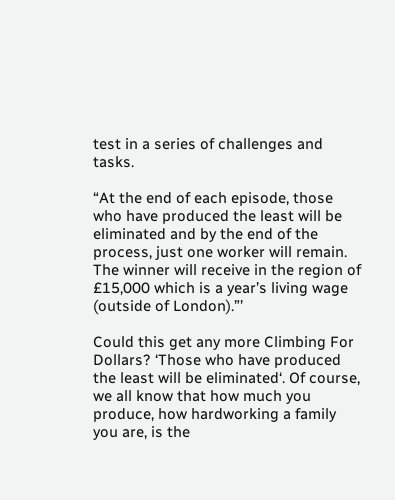test in a series of challenges and tasks.

“At the end of each episode, those who have produced the least will be eliminated and by the end of the process, just one worker will remain. The winner will receive in the region of £15,000 which is a year’s living wage (outside of London).”’

Could this get any more Climbing For Dollars? ‘Those who have produced the least will be eliminated‘. Of course, we all know that how much you produce, how hardworking a family you are, is the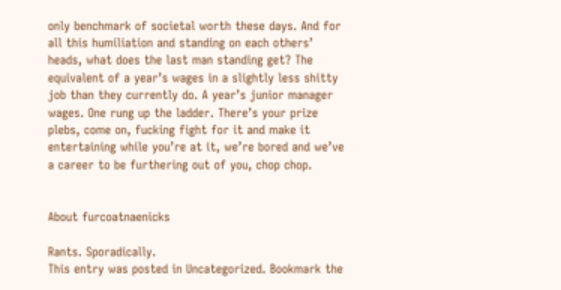only benchmark of societal worth these days. And for all this humiliation and standing on each others’ heads, what does the last man standing get? The equivalent of a year’s wages in a slightly less shitty job than they currently do. A year’s junior manager wages. One rung up the ladder. There’s your prize plebs, come on, fucking fight for it and make it entertaining while you’re at it, we’re bored and we’ve a career to be furthering out of you, chop chop.


About furcoatnaenicks

Rants. Sporadically.
This entry was posted in Uncategorized. Bookmark the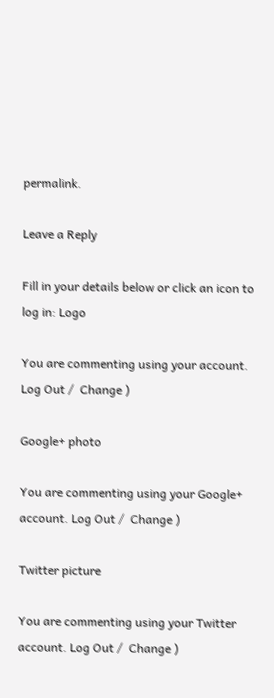permalink.

Leave a Reply

Fill in your details below or click an icon to log in: Logo

You are commenting using your account. Log Out /  Change )

Google+ photo

You are commenting using your Google+ account. Log Out /  Change )

Twitter picture

You are commenting using your Twitter account. Log Out /  Change )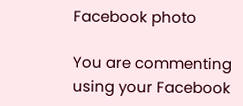Facebook photo

You are commenting using your Facebook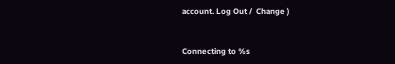account. Log Out /  Change )


Connecting to %s